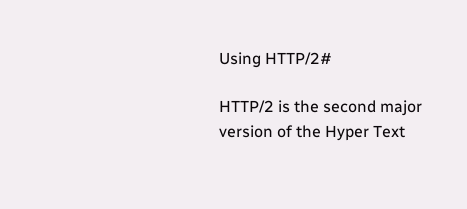Using HTTP/2#

HTTP/2 is the second major version of the Hyper Text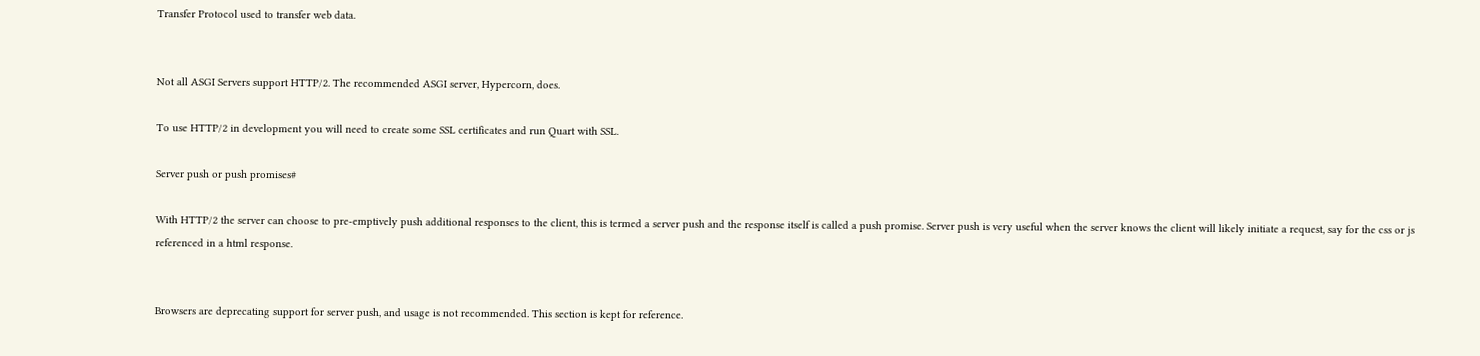Transfer Protocol used to transfer web data.


Not all ASGI Servers support HTTP/2. The recommended ASGI server, Hypercorn, does.

To use HTTP/2 in development you will need to create some SSL certificates and run Quart with SSL.

Server push or push promises#

With HTTP/2 the server can choose to pre-emptively push additional responses to the client, this is termed a server push and the response itself is called a push promise. Server push is very useful when the server knows the client will likely initiate a request, say for the css or js referenced in a html response.


Browsers are deprecating support for server push, and usage is not recommended. This section is kept for reference.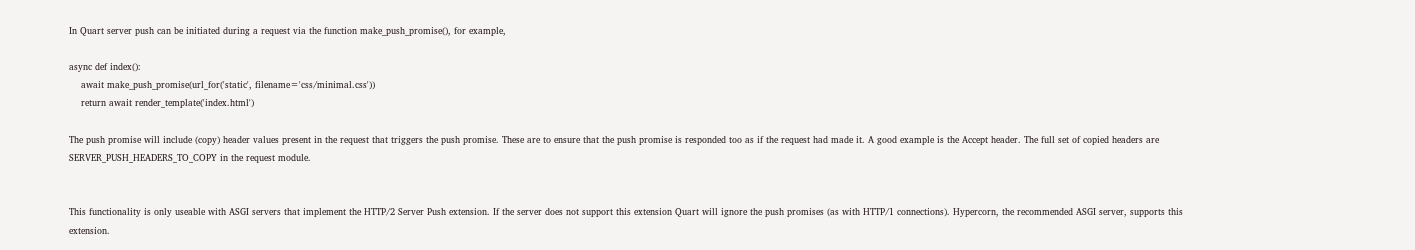In Quart server push can be initiated during a request via the function make_push_promise(), for example,

async def index():
    await make_push_promise(url_for('static', filename='css/minimal.css'))
    return await render_template('index.html')

The push promise will include (copy) header values present in the request that triggers the push promise. These are to ensure that the push promise is responded too as if the request had made it. A good example is the Accept header. The full set of copied headers are SERVER_PUSH_HEADERS_TO_COPY in the request module.


This functionality is only useable with ASGI servers that implement the HTTP/2 Server Push extension. If the server does not support this extension Quart will ignore the push promises (as with HTTP/1 connections). Hypercorn, the recommended ASGI server, supports this extension.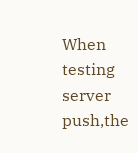When testing server push,the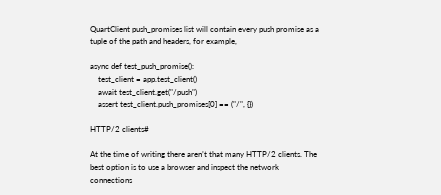QuartClient push_promises list will contain every push promise as a tuple of the path and headers, for example,

async def test_push_promise():
    test_client = app.test_client()
    await test_client.get("/push")
    assert test_client.push_promises[0] == ("/", {})

HTTP/2 clients#

At the time of writing there aren’t that many HTTP/2 clients. The best option is to use a browser and inspect the network connections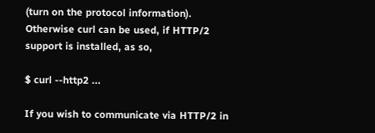(turn on the protocol information). Otherwise curl can be used, if HTTP/2 support is installed, as so,

$ curl --http2 ...

If you wish to communicate via HTTP/2 in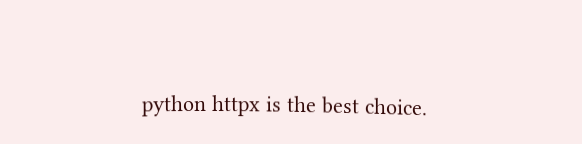python httpx is the best choice.